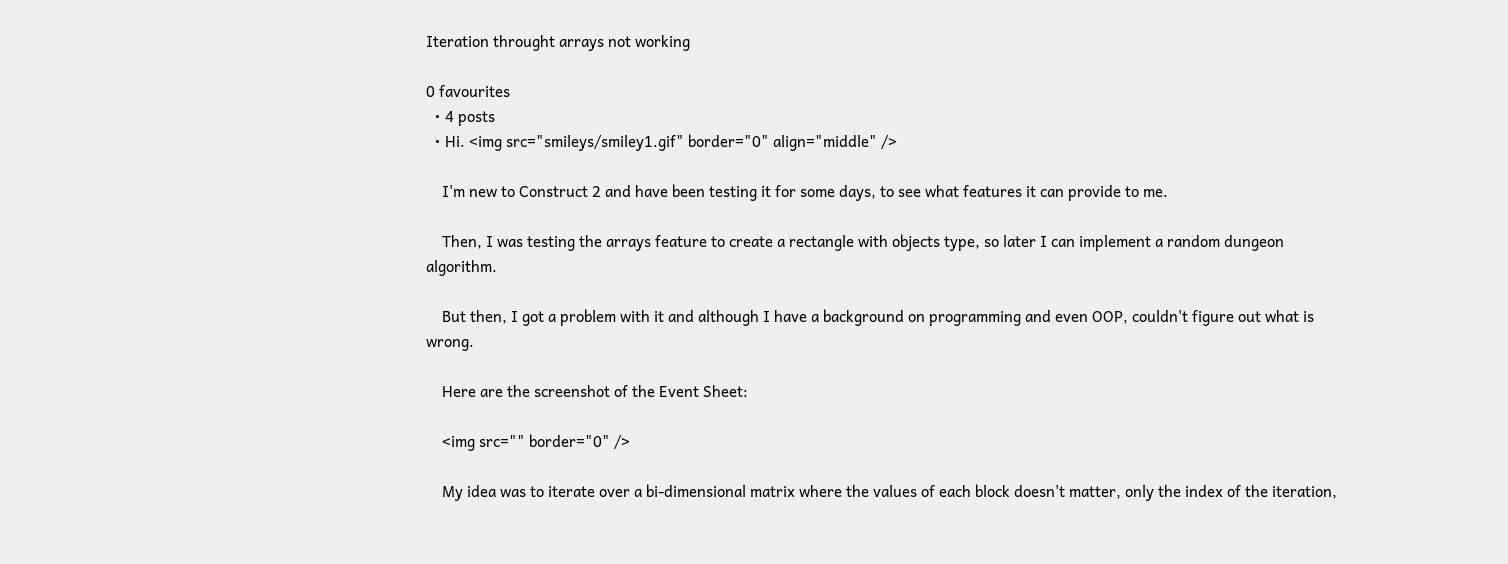Iteration throught arrays not working

0 favourites
  • 4 posts
  • Hi. <img src="smileys/smiley1.gif" border="0" align="middle" />

    I'm new to Construct 2 and have been testing it for some days, to see what features it can provide to me.

    Then, I was testing the arrays feature to create a rectangle with objects type, so later I can implement a random dungeon algorithm.

    But then, I got a problem with it and although I have a background on programming and even OOP, couldn't figure out what is wrong.

    Here are the screenshot of the Event Sheet:

    <img src="" border="0" />

    My idea was to iterate over a bi-dimensional matrix where the values of each block doesn't matter, only the index of the iteration,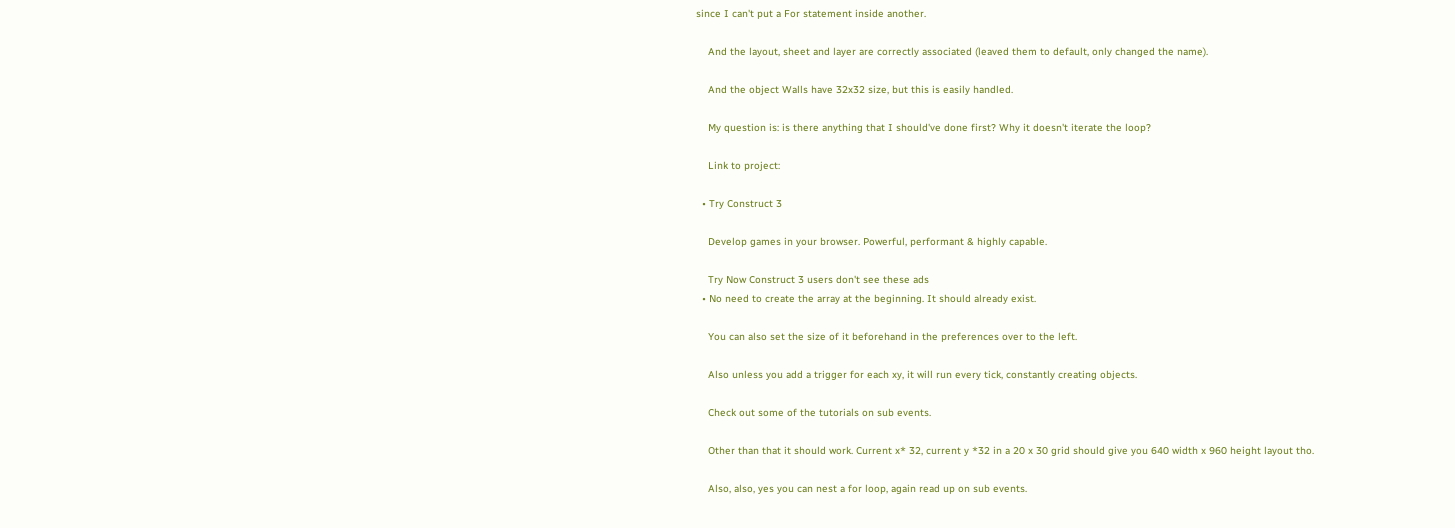since I can't put a For statement inside another.

    And the layout, sheet and layer are correctly associated (leaved them to default, only changed the name).

    And the object Walls have 32x32 size, but this is easily handled.

    My question is: is there anything that I should've done first? Why it doesn't iterate the loop?

    Link to project:

  • Try Construct 3

    Develop games in your browser. Powerful, performant & highly capable.

    Try Now Construct 3 users don't see these ads
  • No need to create the array at the beginning. It should already exist.

    You can also set the size of it beforehand in the preferences over to the left.

    Also unless you add a trigger for each xy, it will run every tick, constantly creating objects.

    Check out some of the tutorials on sub events.

    Other than that it should work. Current x* 32, current y *32 in a 20 x 30 grid should give you 640 width x 960 height layout tho.

    Also, also, yes you can nest a for loop, again read up on sub events.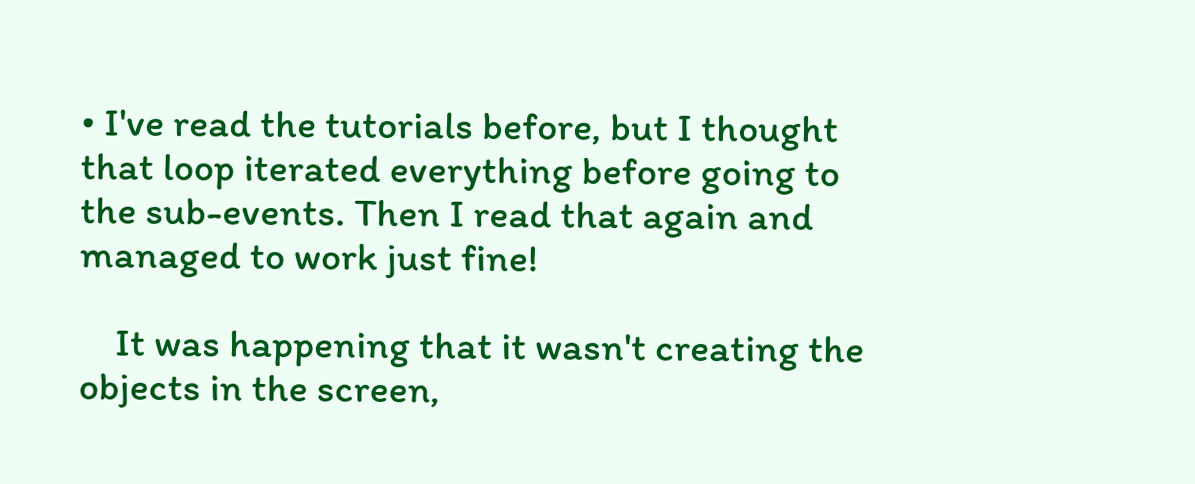• I've read the tutorials before, but I thought that loop iterated everything before going to the sub-events. Then I read that again and managed to work just fine!

    It was happening that it wasn't creating the objects in the screen,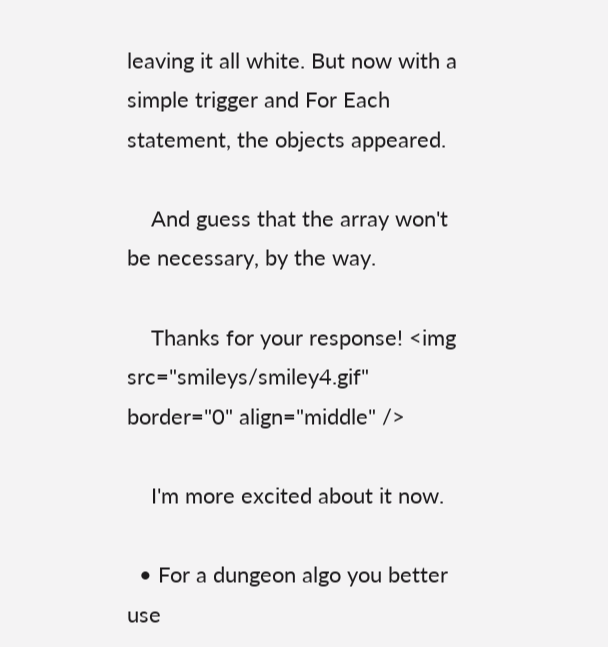leaving it all white. But now with a simple trigger and For Each statement, the objects appeared.

    And guess that the array won't be necessary, by the way.

    Thanks for your response! <img src="smileys/smiley4.gif" border="0" align="middle" />

    I'm more excited about it now.

  • For a dungeon algo you better use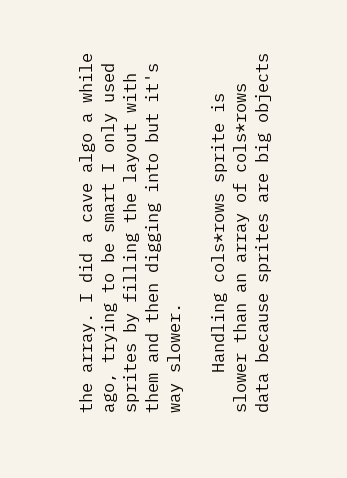the array. I did a cave algo a while ago, trying to be smart I only used sprites by filling the layout with them and then digging into but it's way slower.

    Handling cols*rows sprite is slower than an array of cols*rows data because sprites are big objects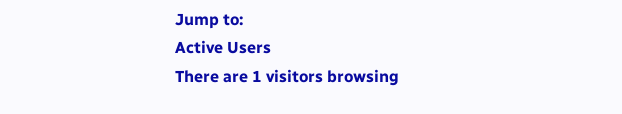Jump to:
Active Users
There are 1 visitors browsing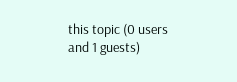this topic (0 users and 1 guests)